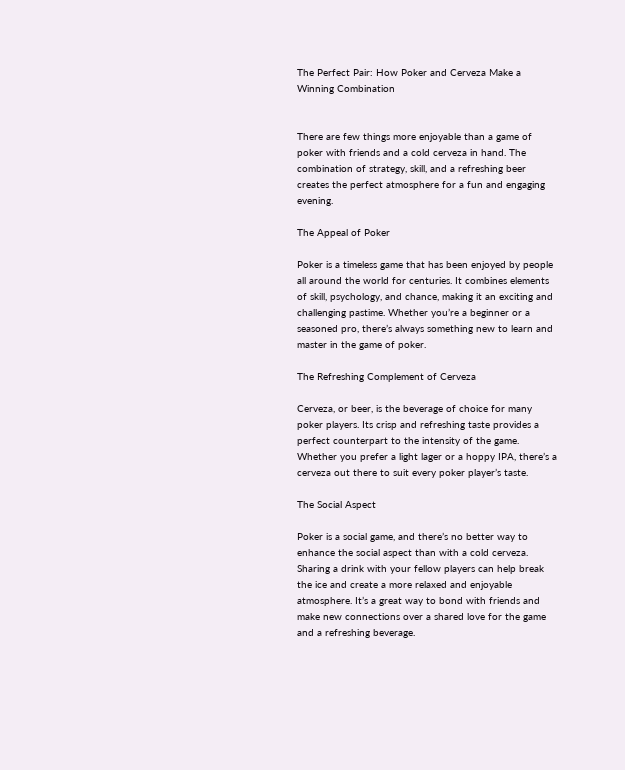The Perfect Pair: How Poker and Cerveza Make a Winning Combination


There are few things more enjoyable than a game of poker with friends and a cold cerveza in hand. The combination of strategy, skill, and a refreshing beer creates the perfect atmosphere for a fun and engaging evening.

The Appeal of Poker

Poker is a timeless game that has been enjoyed by people all around the world for centuries. It combines elements of skill, psychology, and chance, making it an exciting and challenging pastime. Whether you’re a beginner or a seasoned pro, there’s always something new to learn and master in the game of poker.

The Refreshing Complement of Cerveza

Cerveza, or beer, is the beverage of choice for many poker players. Its crisp and refreshing taste provides a perfect counterpart to the intensity of the game. Whether you prefer a light lager or a hoppy IPA, there’s a cerveza out there to suit every poker player’s taste.

The Social Aspect

Poker is a social game, and there’s no better way to enhance the social aspect than with a cold cerveza. Sharing a drink with your fellow players can help break the ice and create a more relaxed and enjoyable atmosphere. It’s a great way to bond with friends and make new connections over a shared love for the game and a refreshing beverage.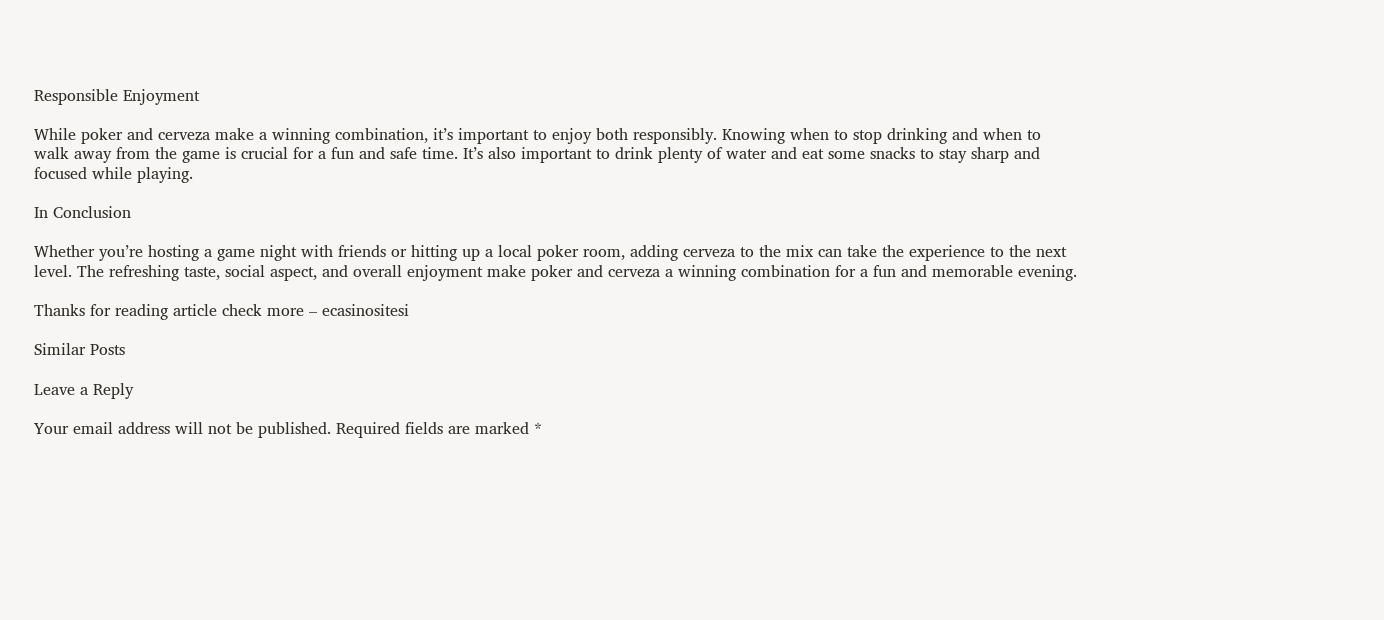Responsible Enjoyment

While poker and cerveza make a winning combination, it’s important to enjoy both responsibly. Knowing when to stop drinking and when to walk away from the game is crucial for a fun and safe time. It’s also important to drink plenty of water and eat some snacks to stay sharp and focused while playing.

In Conclusion

Whether you’re hosting a game night with friends or hitting up a local poker room, adding cerveza to the mix can take the experience to the next level. The refreshing taste, social aspect, and overall enjoyment make poker and cerveza a winning combination for a fun and memorable evening.

Thanks for reading article check more – ecasinositesi

Similar Posts

Leave a Reply

Your email address will not be published. Required fields are marked *